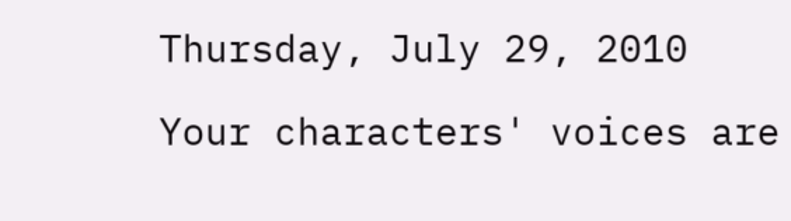Thursday, July 29, 2010

Your characters' voices are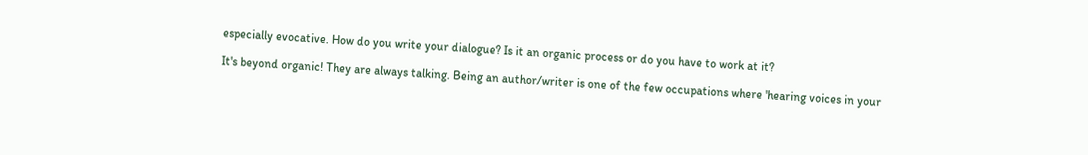especially evocative. How do you write your dialogue? Is it an organic process or do you have to work at it?

It's beyond organic! They are always talking. Being an author/writer is one of the few occupations where 'hearing voices in your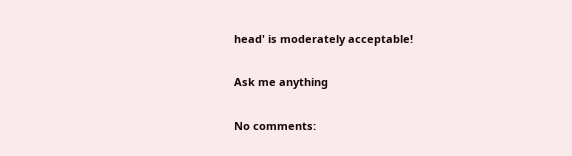head' is moderately acceptable!

Ask me anything

No comments: